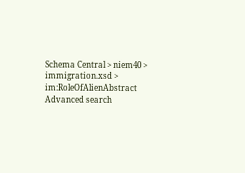Schema Central > niem40 > immigration.xsd > im:RoleOfAlienAbstract
Advanced search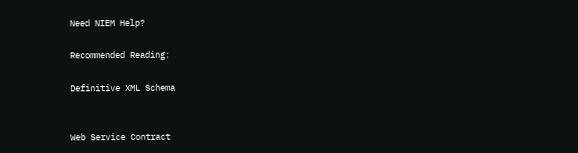Need NIEM Help?

Recommended Reading:

Definitive XML Schema


Web Service Contract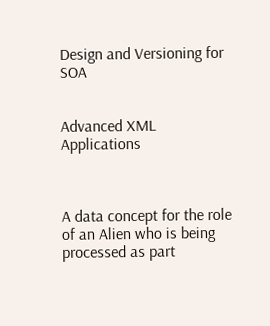Design and Versioning for SOA


Advanced XML Applications



A data concept for the role of an Alien who is being processed as part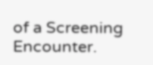of a Screening Encounter.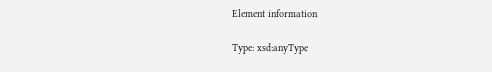Element information

Type: xsd:anyType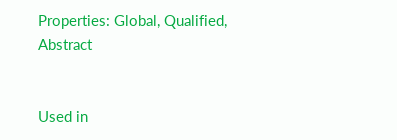Properties: Global, Qualified, Abstract


Used in